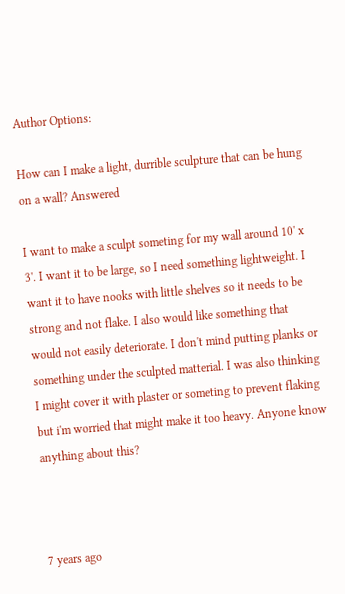Author Options:

How can I make a light, durrible sculpture that can be hung on a wall? Answered

I want to make a sculpt someting for my wall around 10' x 3'. I want it to be large, so I need something lightweight. I want it to have nooks with little shelves so it needs to be strong and not flake. I also would like something that would not easily deteriorate. I don't mind putting planks or something under the sculpted matterial. I was also thinking I might cover it with plaster or someting to prevent flaking but i'm worried that might make it too heavy. Anyone know anything about this?



7 years ago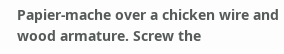Papier-mache over a chicken wire and wood armature. Screw the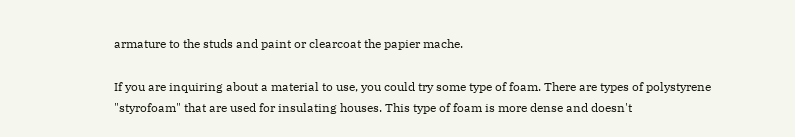armature to the studs and paint or clearcoat the papier mache.

If you are inquiring about a material to use, you could try some type of foam. There are types of polystyrene "styrofoam" that are used for insulating houses. This type of foam is more dense and doesn't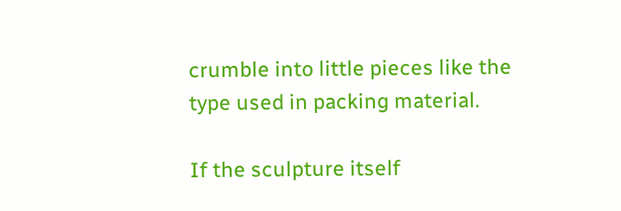crumble into little pieces like the type used in packing material.

If the sculpture itself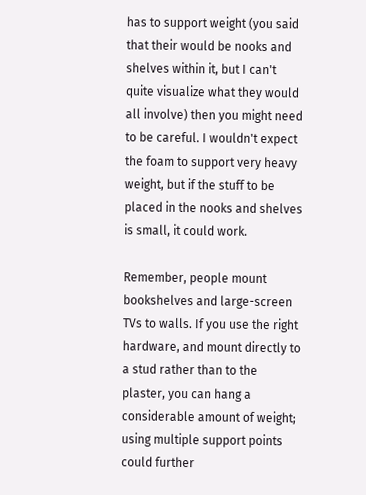has to support weight (you said that their would be nooks and shelves within it, but I can't quite visualize what they would all involve) then you might need to be careful. I wouldn't expect the foam to support very heavy weight, but if the stuff to be placed in the nooks and shelves is small, it could work.

Remember, people mount bookshelves and large-screen TVs to walls. If you use the right hardware, and mount directly to a stud rather than to the plaster, you can hang a considerable amount of weight; using multiple support points could further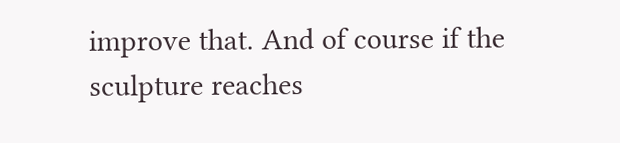improve that. And of course if the sculpture reaches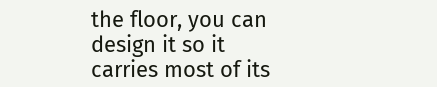the floor, you can design it so it carries most of its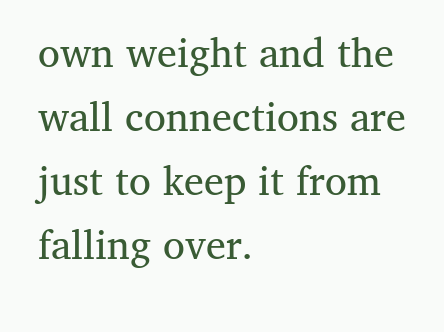own weight and the wall connections are just to keep it from falling over.